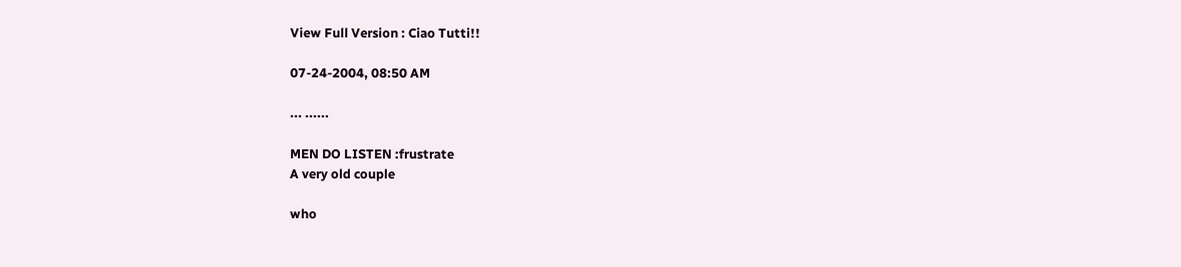View Full Version : Ciao Tutti!!

07-24-2004, 08:50 AM

... ......

MEN DO LISTEN :frustrate
A very old couple

who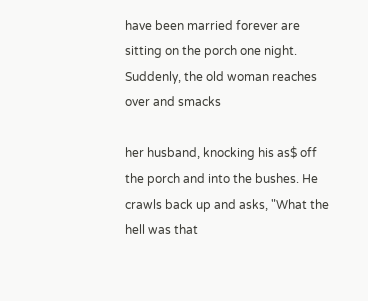have been married forever are sitting on the porch one night. Suddenly, the old woman reaches over and smacks

her husband, knocking his as$ off the porch and into the bushes. He crawls back up and asks, "What the hell was that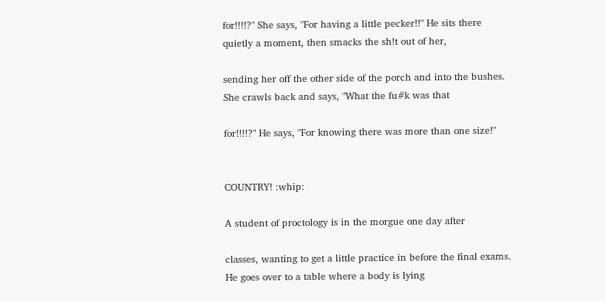for!!!!?" She says, "For having a little pecker!!" He sits there quietly a moment, then smacks the sh!t out of her,

sending her off the other side of the porch and into the bushes. She crawls back and says, "What the fu#k was that

for!!!!?" He says, "For knowing there was more than one size!"


COUNTRY! :whip:

A student of proctology is in the morgue one day after

classes, wanting to get a little practice in before the final exams. He goes over to a table where a body is lying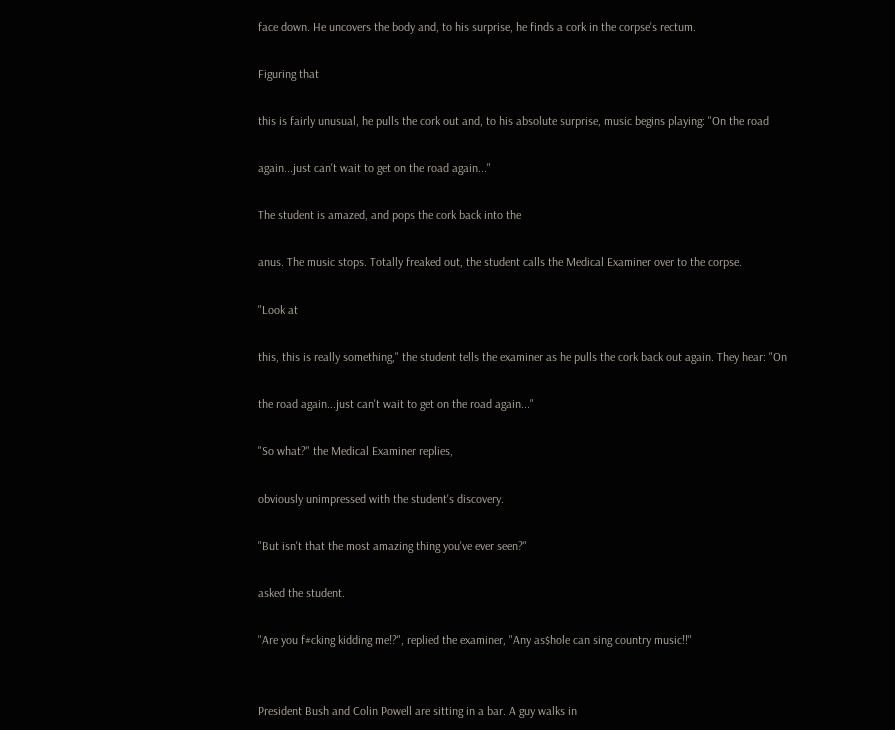face down. He uncovers the body and, to his surprise, he finds a cork in the corpse's rectum.

Figuring that

this is fairly unusual, he pulls the cork out and, to his absolute surprise, music begins playing: "On the road

again...just can't wait to get on the road again..."

The student is amazed, and pops the cork back into the

anus. The music stops. Totally freaked out, the student calls the Medical Examiner over to the corpse.

"Look at

this, this is really something," the student tells the examiner as he pulls the cork back out again. They hear: "On

the road again...just can't wait to get on the road again..."

"So what?" the Medical Examiner replies,

obviously unimpressed with the student's discovery.

"But isn't that the most amazing thing you've ever seen?"

asked the student.

"Are you f#cking kidding me!?", replied the examiner, "Any as$hole can sing country music!!"


President Bush and Colin Powell are sitting in a bar. A guy walks in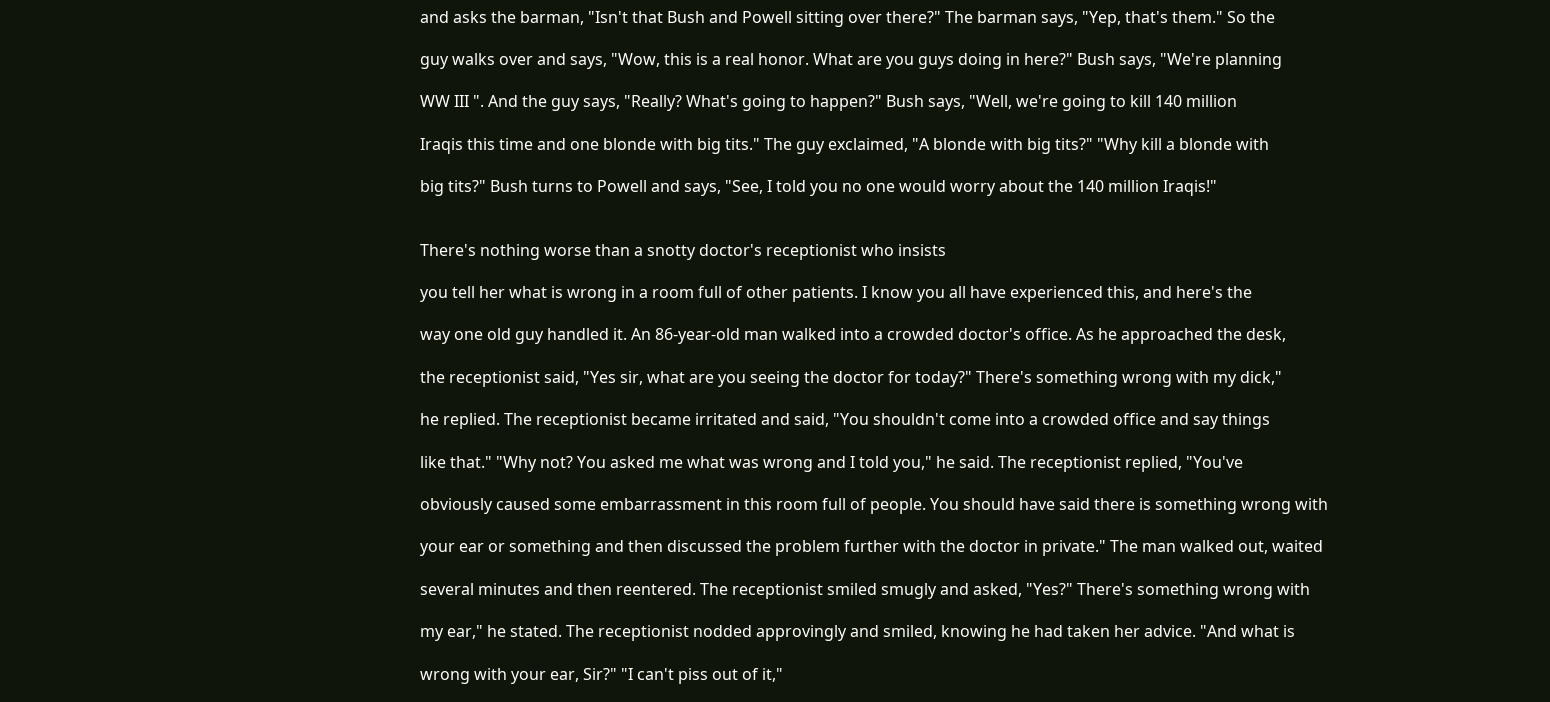and asks the barman, "Isn't that Bush and Powell sitting over there?" The barman says, "Yep, that's them." So the

guy walks over and says, "Wow, this is a real honor. What are you guys doing in here?" Bush says, "We're planning

WW III ". And the guy says, "Really? What's going to happen?" Bush says, "Well, we're going to kill 140 million

Iraqis this time and one blonde with big tits." The guy exclaimed, "A blonde with big tits?" "Why kill a blonde with

big tits?" Bush turns to Powell and says, "See, I told you no one would worry about the 140 million Iraqis!"


There's nothing worse than a snotty doctor's receptionist who insists

you tell her what is wrong in a room full of other patients. I know you all have experienced this, and here's the

way one old guy handled it. An 86-year-old man walked into a crowded doctor's office. As he approached the desk,

the receptionist said, "Yes sir, what are you seeing the doctor for today?" There's something wrong with my dick,"

he replied. The receptionist became irritated and said, "You shouldn't come into a crowded office and say things

like that." "Why not? You asked me what was wrong and I told you," he said. The receptionist replied, "You've

obviously caused some embarrassment in this room full of people. You should have said there is something wrong with

your ear or something and then discussed the problem further with the doctor in private." The man walked out, waited

several minutes and then reentered. The receptionist smiled smugly and asked, "Yes?" There's something wrong with

my ear," he stated. The receptionist nodded approvingly and smiled, knowing he had taken her advice. "And what is

wrong with your ear, Sir?" "I can't piss out of it,"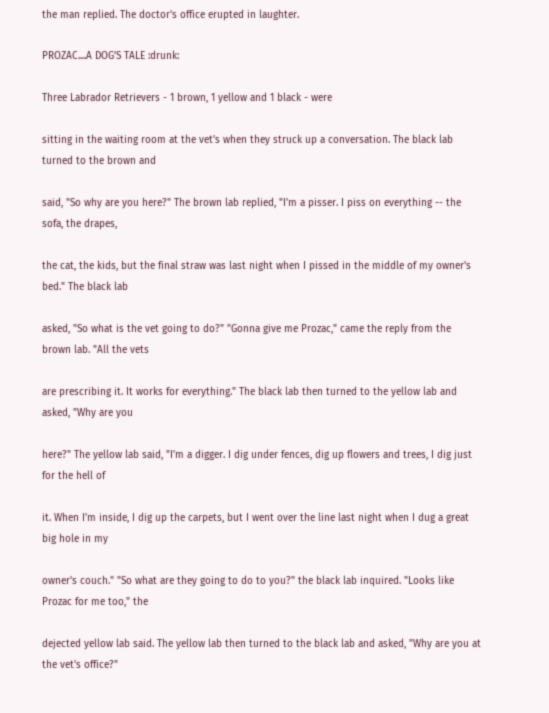the man replied. The doctor's office erupted in laughter.

PROZAC....A DOG’S TALE :drunk:

Three Labrador Retrievers - 1 brown, 1 yellow and 1 black - were

sitting in the waiting room at the vet's when they struck up a conversation. The black lab turned to the brown and

said, "So why are you here?" The brown lab replied, "I'm a pisser. I piss on everything -- the sofa, the drapes,

the cat, the kids, but the final straw was last night when I pissed in the middle of my owner's bed." The black lab

asked, "So what is the vet going to do?" "Gonna give me Prozac," came the reply from the brown lab. "All the vets

are prescribing it. It works for everything." The black lab then turned to the yellow lab and asked, "Why are you

here?" The yellow lab said, "I'm a digger. I dig under fences, dig up flowers and trees, I dig just for the hell of

it. When I'm inside, I dig up the carpets, but I went over the line last night when I dug a great big hole in my

owner's couch." "So what are they going to do to you?" the black lab inquired. "Looks like Prozac for me too," the

dejected yellow lab said. The yellow lab then turned to the black lab and asked, "Why are you at the vet's office?"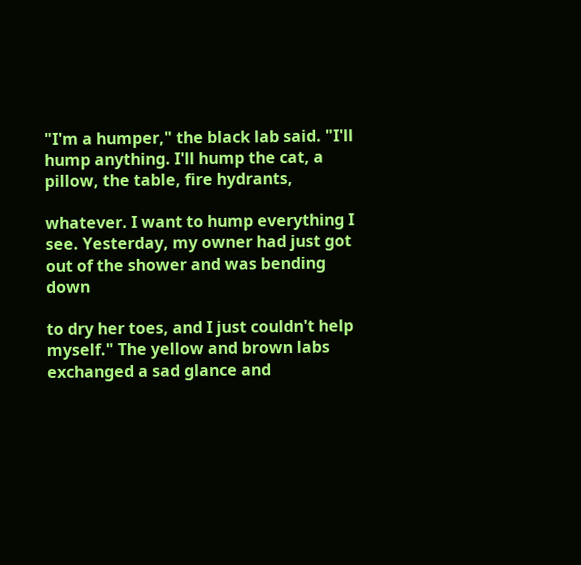"I'm a humper," the black lab said. "I'll hump anything. I'll hump the cat, a pillow, the table, fire hydrants,

whatever. I want to hump everything I see. Yesterday, my owner had just got out of the shower and was bending down

to dry her toes, and I just couldn't help myself." The yellow and brown labs exchanged a sad glance and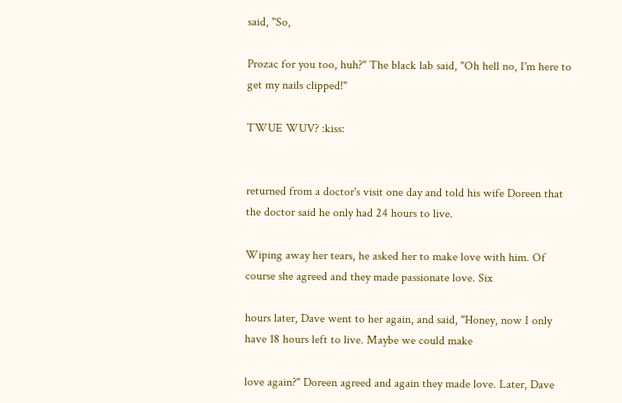said, "So,

Prozac for you too, huh?" The black lab said, "Oh hell no, I'm here to get my nails clipped!"

TWUE WUV? :kiss:


returned from a doctor's visit one day and told his wife Doreen that the doctor said he only had 24 hours to live.

Wiping away her tears, he asked her to make love with him. Of course she agreed and they made passionate love. Six

hours later, Dave went to her again, and said, "Honey, now I only have 18 hours left to live. Maybe we could make

love again?" Doreen agreed and again they made love. Later, Dave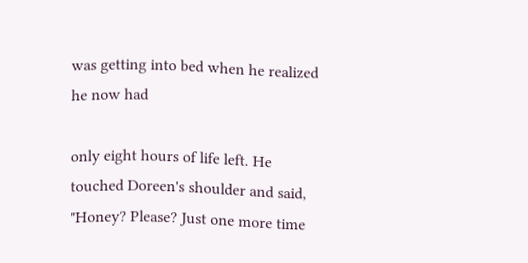was getting into bed when he realized he now had

only eight hours of life left. He touched Doreen's shoulder and said, "Honey? Please? Just one more time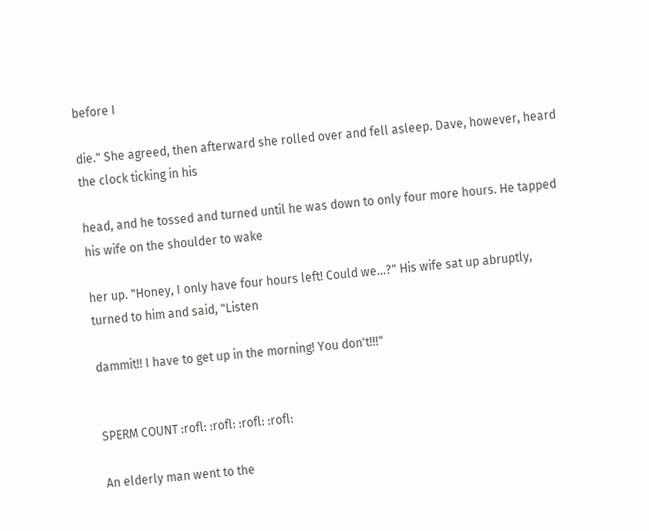before I

die." She agreed, then afterward she rolled over and fell asleep. Dave, however, heard the clock ticking in his

head, and he tossed and turned until he was down to only four more hours. He tapped his wife on the shoulder to wake

her up. "Honey, I only have four hours left! Could we...?" His wife sat up abruptly, turned to him and said, "Listen

dammit!! I have to get up in the morning! You don't!!!"


SPERM COUNT :rofl: :rofl: :rofl: :rofl:

An elderly man went to the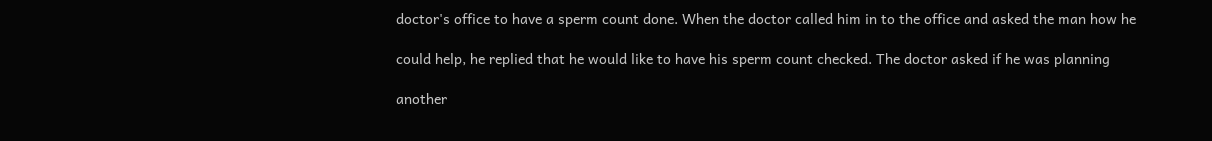doctor's office to have a sperm count done. When the doctor called him in to the office and asked the man how he

could help, he replied that he would like to have his sperm count checked. The doctor asked if he was planning

another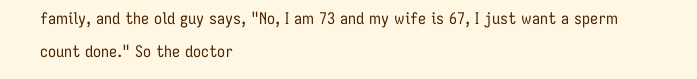family, and the old guy says, "No, I am 73 and my wife is 67, I just want a sperm count done." So the doctor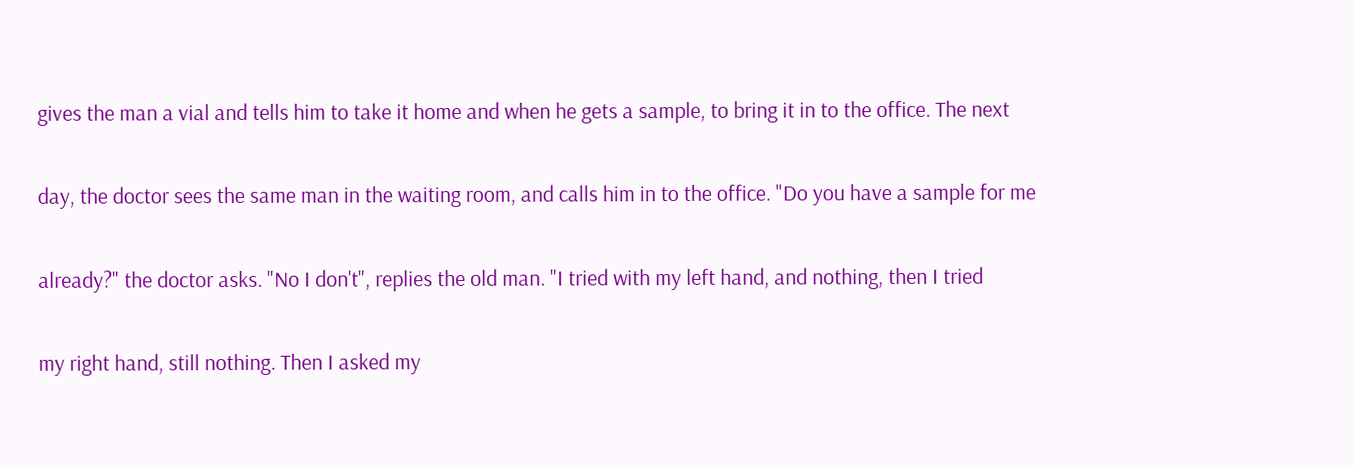gives the man a vial and tells him to take it home and when he gets a sample, to bring it in to the office. The next

day, the doctor sees the same man in the waiting room, and calls him in to the office. "Do you have a sample for me

already?" the doctor asks. "No I don't", replies the old man. "I tried with my left hand, and nothing, then I tried

my right hand, still nothing. Then I asked my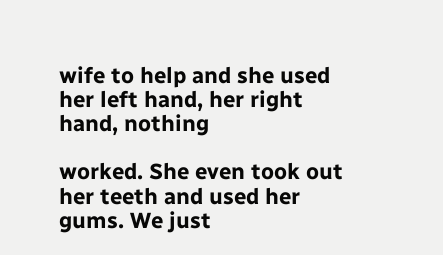wife to help and she used her left hand, her right hand, nothing

worked. She even took out her teeth and used her gums. We just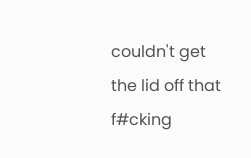couldn't get the lid off that f#cking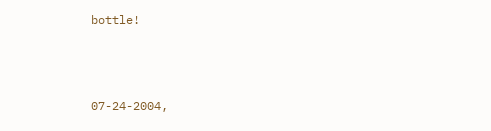bottle!



07-24-2004,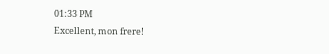01:33 PM
Excellent, mon frere!